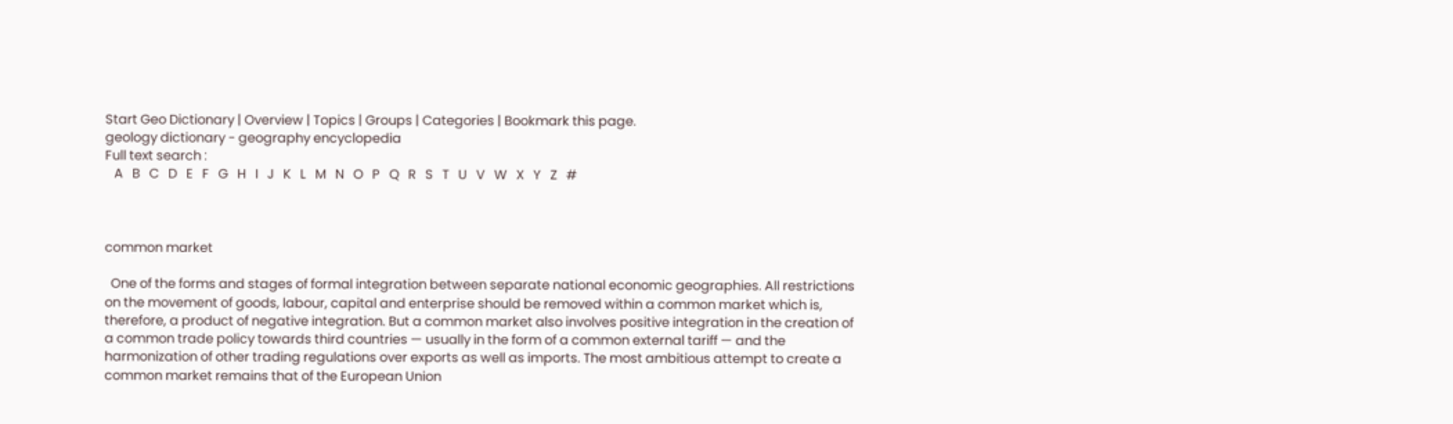Start Geo Dictionary | Overview | Topics | Groups | Categories | Bookmark this page.
geology dictionary - geography encyclopedia
Full text search :
   A   B   C   D   E   F   G   H   I   J   K   L   M   N   O   P   Q   R   S   T   U   V   W   X   Y   Z   #



common market

  One of the forms and stages of formal integration between separate national economic geographies. All restrictions on the movement of goods, labour, capital and enterprise should be removed within a common market which is, therefore, a product of negative integration. But a common market also involves positive integration in the creation of a common trade policy towards third countries — usually in the form of a common external tariff — and the harmonization of other trading regulations over exports as well as imports. The most ambitious attempt to create a common market remains that of the European Union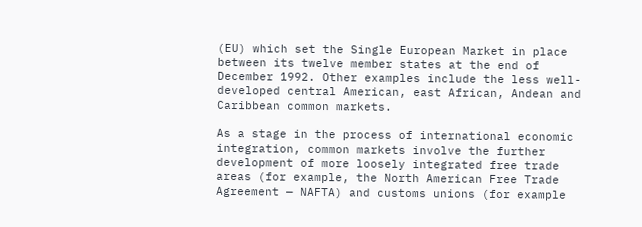(EU) which set the Single European Market in place between its twelve member states at the end of December 1992. Other examples include the less well-developed central American, east African, Andean and Caribbean common markets.

As a stage in the process of international economic integration, common markets involve the further development of more loosely integrated free trade areas (for example, the North American Free Trade Agreement — NAFTA) and customs unions (for example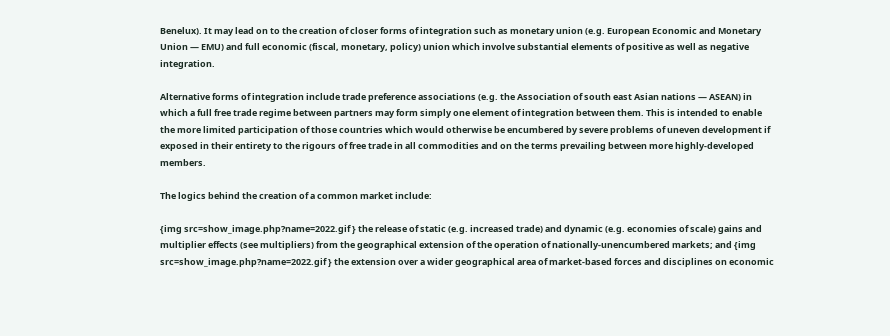Benelux). It may lead on to the creation of closer forms of integration such as monetary union (e.g. European Economic and Monetary Union — EMU) and full economic (fiscal, monetary, policy) union which involve substantial elements of positive as well as negative integration.

Alternative forms of integration include trade preference associations (e.g. the Association of south east Asian nations — ASEAN) in which a full free trade regime between partners may form simply one element of integration between them. This is intended to enable the more limited participation of those countries which would otherwise be encumbered by severe problems of uneven development if exposed in their entirety to the rigours of free trade in all commodities and on the terms prevailing between more highly-developed members.

The logics behind the creation of a common market include:

{img src=show_image.php?name=2022.gif } the release of static (e.g. increased trade) and dynamic (e.g. economies of scale) gains and multiplier effects (see multipliers) from the geographical extension of the operation of nationally-unencumbered markets; and {img src=show_image.php?name=2022.gif } the extension over a wider geographical area of market-based forces and disciplines on economic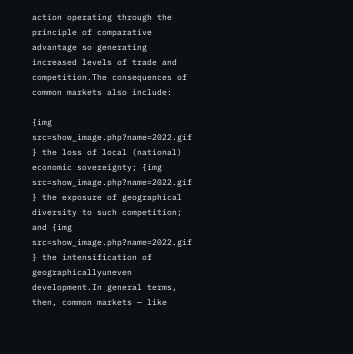action operating through the principle of comparative advantage so generating increased levels of trade and competition.The consequences of common markets also include:

{img src=show_image.php?name=2022.gif } the loss of local (national) economic sovereignty; {img src=show_image.php?name=2022.gif } the exposure of geographical diversity to such competition; and {img src=show_image.php?name=2022.gif } the intensification of geographicallyuneven development.In general terms, then, common markets — like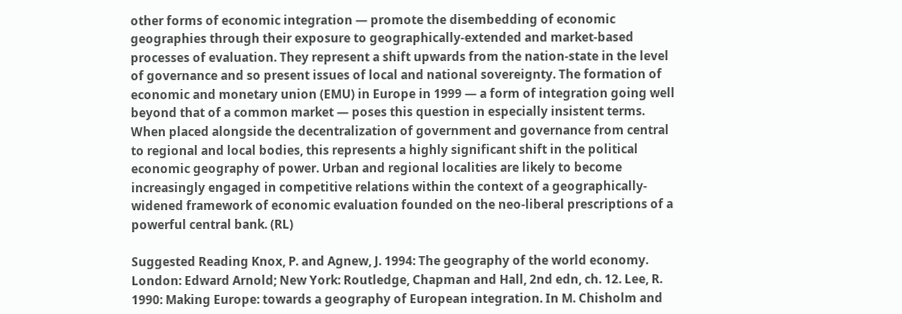other forms of economic integration — promote the disembedding of economic geographies through their exposure to geographically-extended and market-based processes of evaluation. They represent a shift upwards from the nation-state in the level of governance and so present issues of local and national sovereignty. The formation of economic and monetary union (EMU) in Europe in 1999 — a form of integration going well beyond that of a common market — poses this question in especially insistent terms. When placed alongside the decentralization of government and governance from central to regional and local bodies, this represents a highly significant shift in the political economic geography of power. Urban and regional localities are likely to become increasingly engaged in competitive relations within the context of a geographically-widened framework of economic evaluation founded on the neo-liberal prescriptions of a powerful central bank. (RL)

Suggested Reading Knox, P. and Agnew, J. 1994: The geography of the world economy. London: Edward Arnold; New York: Routledge, Chapman and Hall, 2nd edn, ch. 12. Lee, R. 1990: Making Europe: towards a geography of European integration. In M. Chisholm and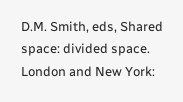D.M. Smith, eds, Shared space: divided space. London and New York: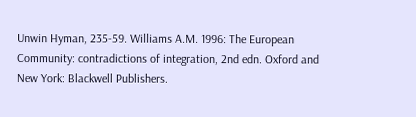Unwin Hyman, 235-59. Williams A.M. 1996: The European Community: contradictions of integration, 2nd edn. Oxford and New York: Blackwell Publishers.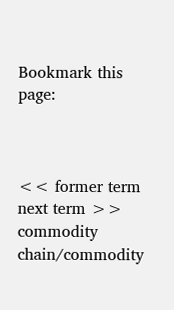Bookmark this page:



<< former term
next term >>
commodity chain/commodity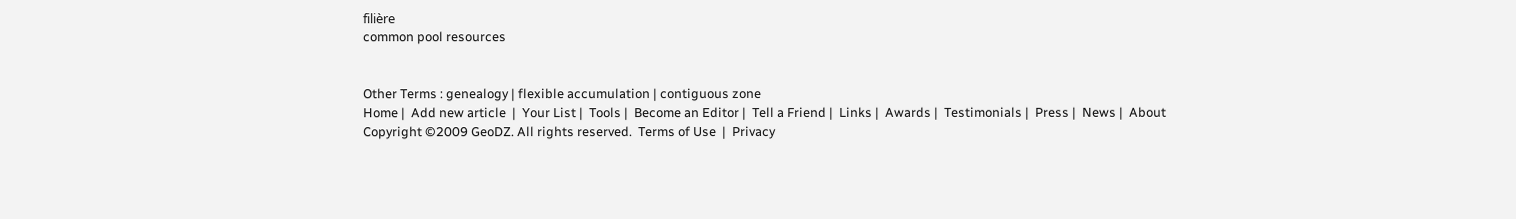filière
common pool resources


Other Terms : genealogy | flexible accumulation | contiguous zone
Home |  Add new article  |  Your List |  Tools |  Become an Editor |  Tell a Friend |  Links |  Awards |  Testimonials |  Press |  News |  About
Copyright ©2009 GeoDZ. All rights reserved.  Terms of Use  |  Privacy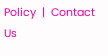Policy  |  Contact Us